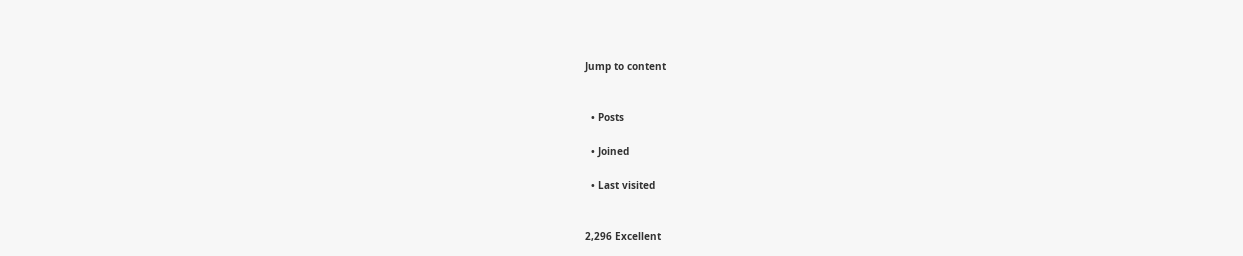Jump to content


  • Posts

  • Joined

  • Last visited


2,296 Excellent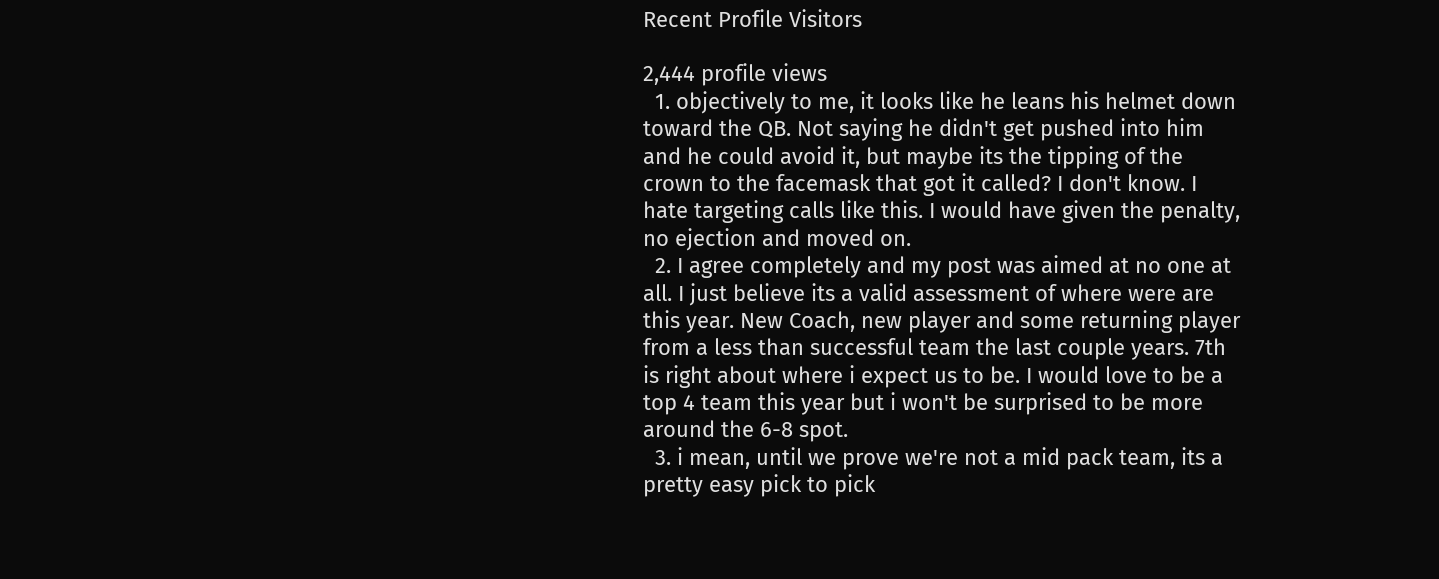Recent Profile Visitors

2,444 profile views
  1. objectively to me, it looks like he leans his helmet down toward the QB. Not saying he didn't get pushed into him and he could avoid it, but maybe its the tipping of the crown to the facemask that got it called? I don't know. I hate targeting calls like this. I would have given the penalty, no ejection and moved on.
  2. I agree completely and my post was aimed at no one at all. I just believe its a valid assessment of where were are this year. New Coach, new player and some returning player from a less than successful team the last couple years. 7th is right about where i expect us to be. I would love to be a top 4 team this year but i won't be surprised to be more around the 6-8 spot.
  3. i mean, until we prove we're not a mid pack team, its a pretty easy pick to pick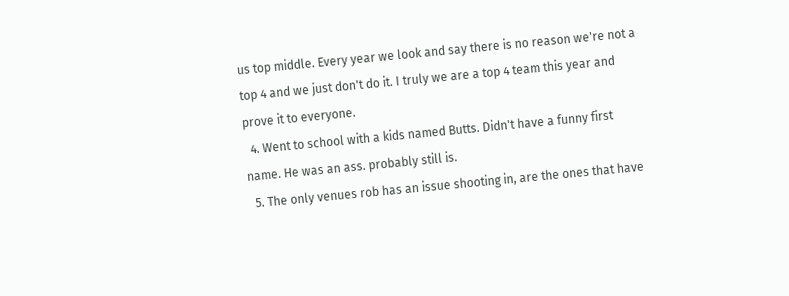us top middle. Every year we look and say there is no reason we're not a top 4 and we just don't do it. I truly we are a top 4 team this year and prove it to everyone.
  4. Went to school with a kids named Butts. Didn't have a funny first name. He was an ass. probably still is.
  5. The only venues rob has an issue shooting in, are the ones that have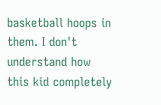basketball hoops in them. I don't understand how this kid completely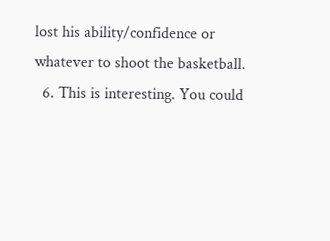lost his ability/confidence or whatever to shoot the basketball.
  6. This is interesting. You could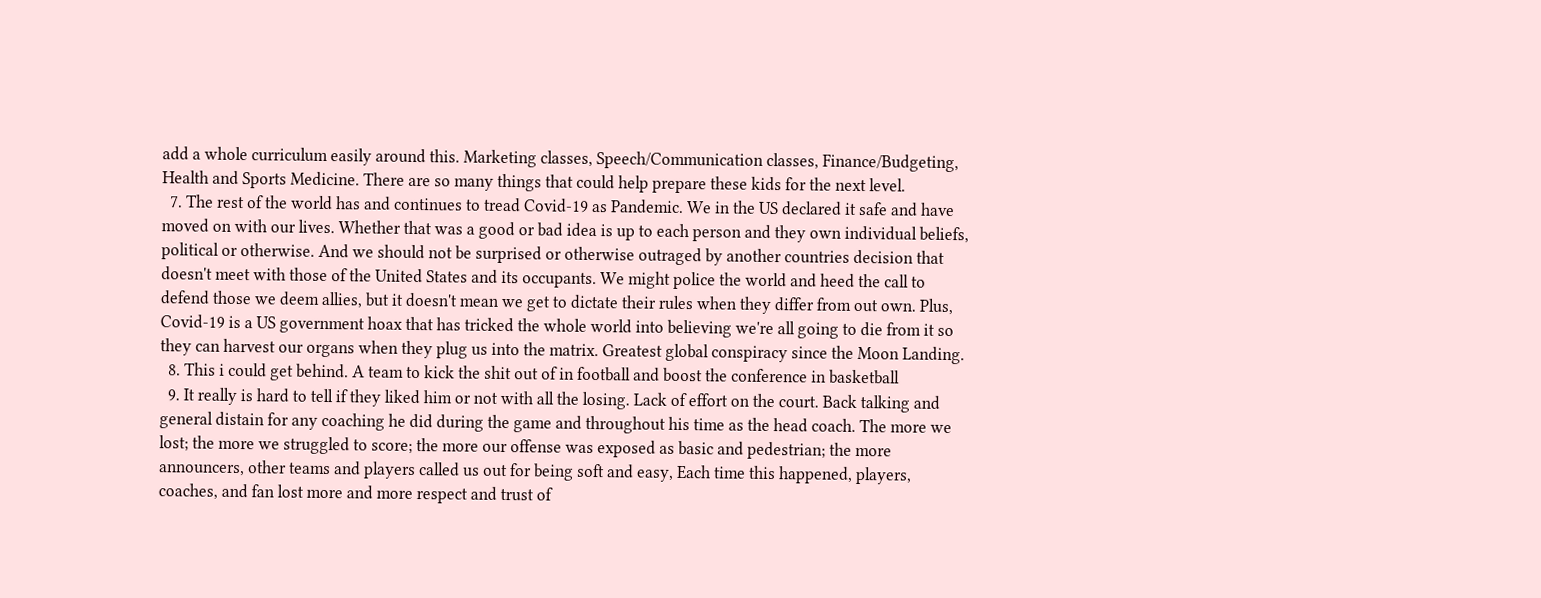add a whole curriculum easily around this. Marketing classes, Speech/Communication classes, Finance/Budgeting, Health and Sports Medicine. There are so many things that could help prepare these kids for the next level.
  7. The rest of the world has and continues to tread Covid-19 as Pandemic. We in the US declared it safe and have moved on with our lives. Whether that was a good or bad idea is up to each person and they own individual beliefs, political or otherwise. And we should not be surprised or otherwise outraged by another countries decision that doesn't meet with those of the United States and its occupants. We might police the world and heed the call to defend those we deem allies, but it doesn't mean we get to dictate their rules when they differ from out own. Plus, Covid-19 is a US government hoax that has tricked the whole world into believing we're all going to die from it so they can harvest our organs when they plug us into the matrix. Greatest global conspiracy since the Moon Landing.
  8. This i could get behind. A team to kick the shit out of in football and boost the conference in basketball
  9. It really is hard to tell if they liked him or not with all the losing. Lack of effort on the court. Back talking and general distain for any coaching he did during the game and throughout his time as the head coach. The more we lost; the more we struggled to score; the more our offense was exposed as basic and pedestrian; the more announcers, other teams and players called us out for being soft and easy, Each time this happened, players, coaches, and fan lost more and more respect and trust of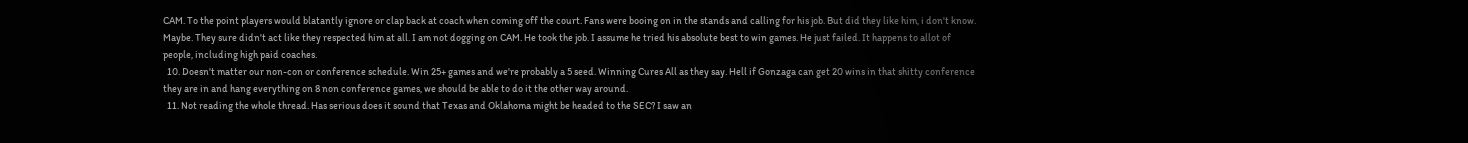CAM. To the point players would blatantly ignore or clap back at coach when coming off the court. Fans were booing on in the stands and calling for his job. But did they like him, i don't know. Maybe. They sure didn't act like they respected him at all. I am not dogging on CAM. He took the job. I assume he tried his absolute best to win games. He just failed. It happens to allot of people, including high paid coaches.
  10. Doesn't matter our non-con or conference schedule. Win 25+ games and we're probably a 5 seed. Winning Cures All as they say. Hell if Gonzaga can get 20 wins in that shitty conference they are in and hang everything on 8 non conference games, we should be able to do it the other way around.
  11. Not reading the whole thread. Has serious does it sound that Texas and Oklahoma might be headed to the SEC? I saw an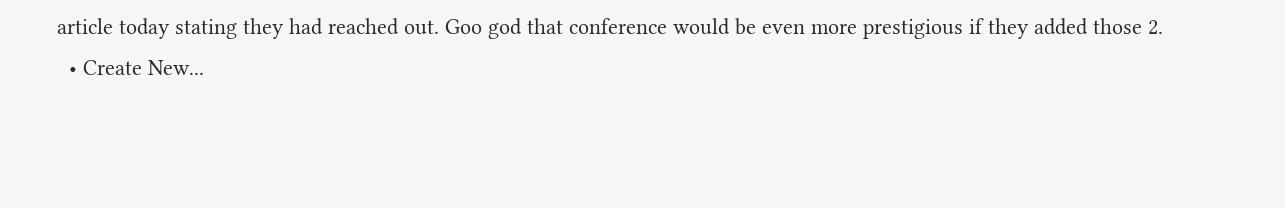article today stating they had reached out. Goo god that conference would be even more prestigious if they added those 2.
  • Create New...